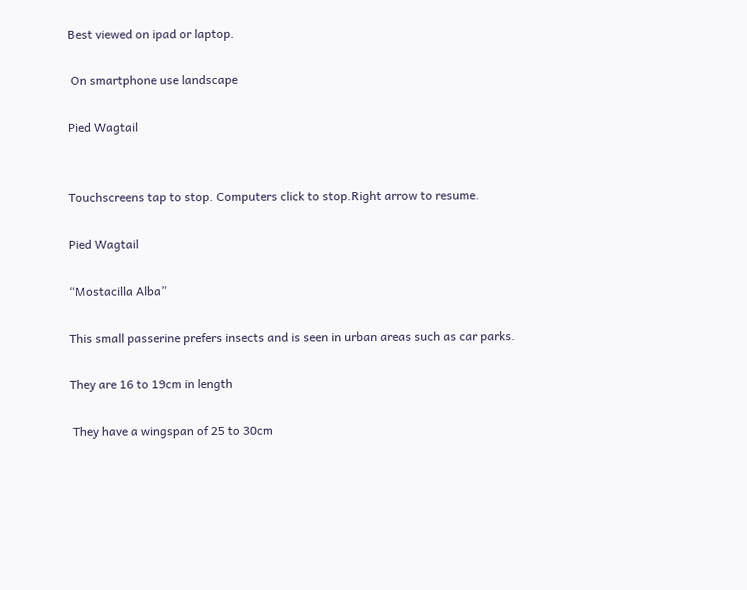Best viewed on ipad or laptop.

 On smartphone use landscape

Pied Wagtail


Touchscreens tap to stop. Computers click to stop.Right arrow to resume.

Pied Wagtail

“Mostacilla Alba”

This small passerine prefers insects and is seen in urban areas such as car parks.

They are 16 to 19cm in length

 They have a wingspan of 25 to 30cm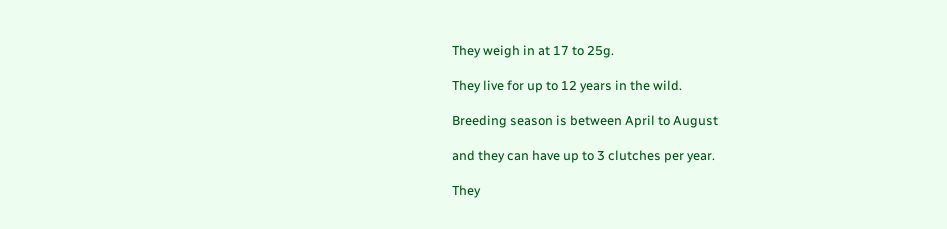They weigh in at 17 to 25g.

They live for up to 12 years in the wild.

Breeding season is between April to August

and they can have up to 3 clutches per year.

They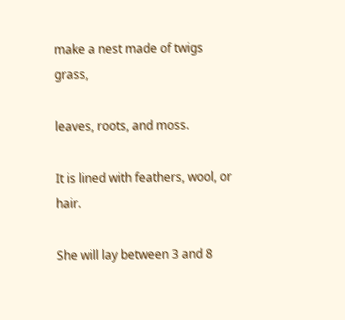make a nest made of twigs grass,

leaves, roots, and moss.

It is lined with feathers, wool, or hair.

She will lay between 3 and 8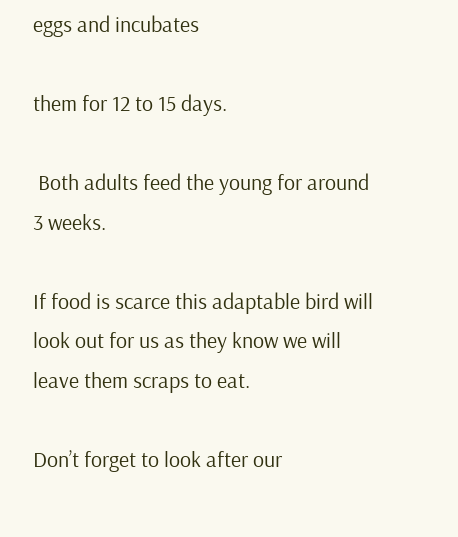eggs and incubates

them for 12 to 15 days.

 Both adults feed the young for around 3 weeks.

If food is scarce this adaptable bird will look out for us as they know we will leave them scraps to eat.

Don’t forget to look after our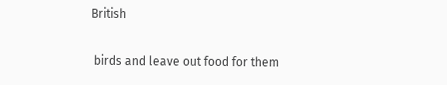British

 birds and leave out food for them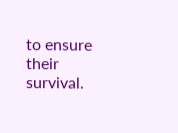to ensure their survival.